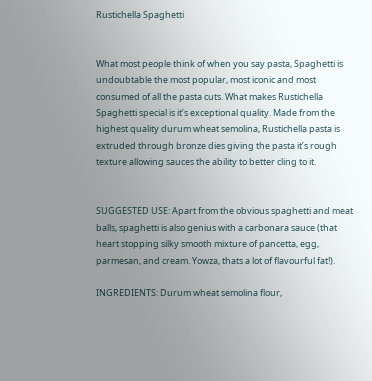Rustichella Spaghetti


What most people think of when you say pasta, Spaghetti is undoubtable the most popular, most iconic and most consumed of all the pasta cuts. What makes Rustichella Spaghetti special is it’s exceptional quality. Made from the highest quality durum wheat semolina, Rustichella pasta is extruded through bronze dies giving the pasta it’s rough texture allowing sauces the ability to better cling to it.


SUGGESTED USE: Apart from the obvious spaghetti and meat balls, spaghetti is also genius with a carbonara sauce (that heart stopping silky smooth mixture of pancetta, egg, parmesan, and cream. Yowza, thats a lot of flavourful fat!).

INGREDIENTS: Durum wheat semolina flour,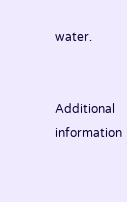water.


Additional information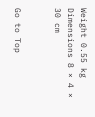Weight 0.55 kg
Dimensions 8 × 4 × 30 cm


Go to Top